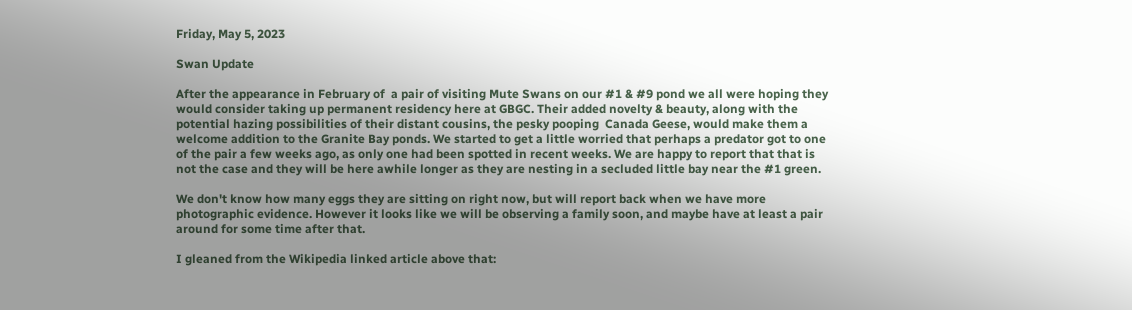Friday, May 5, 2023

Swan Update

After the appearance in February of  a pair of visiting Mute Swans on our #1 & #9 pond we all were hoping they would consider taking up permanent residency here at GBGC. Their added novelty & beauty, along with the potential hazing possibilities of their distant cousins, the pesky pooping  Canada Geese, would make them a welcome addition to the Granite Bay ponds. We started to get a little worried that perhaps a predator got to one of the pair a few weeks ago, as only one had been spotted in recent weeks. We are happy to report that that is not the case and they will be here awhile longer as they are nesting in a secluded little bay near the #1 green.

We don't know how many eggs they are sitting on right now, but will report back when we have more photographic evidence. However it looks like we will be observing a family soon, and maybe have at least a pair around for some time after that.

I gleaned from the Wikipedia linked article above that: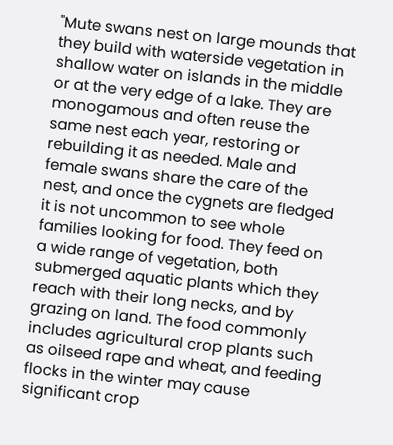"Mute swans nest on large mounds that they build with waterside vegetation in shallow water on islands in the middle or at the very edge of a lake. They are monogamous and often reuse the same nest each year, restoring or rebuilding it as needed. Male and female swans share the care of the nest, and once the cygnets are fledged it is not uncommon to see whole families looking for food. They feed on a wide range of vegetation, both submerged aquatic plants which they reach with their long necks, and by grazing on land. The food commonly includes agricultural crop plants such as oilseed rape and wheat, and feeding flocks in the winter may cause significant crop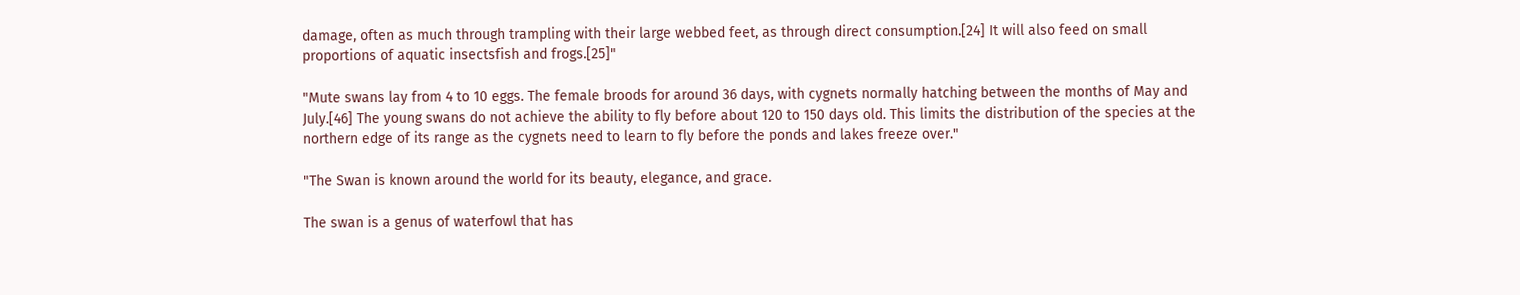damage, often as much through trampling with their large webbed feet, as through direct consumption.[24] It will also feed on small proportions of aquatic insectsfish and frogs.[25]"

"Mute swans lay from 4 to 10 eggs. The female broods for around 36 days, with cygnets normally hatching between the months of May and July.[46] The young swans do not achieve the ability to fly before about 120 to 150 days old. This limits the distribution of the species at the northern edge of its range as the cygnets need to learn to fly before the ponds and lakes freeze over."

"The Swan is known around the world for its beauty, elegance, and grace.

The swan is a genus of waterfowl that has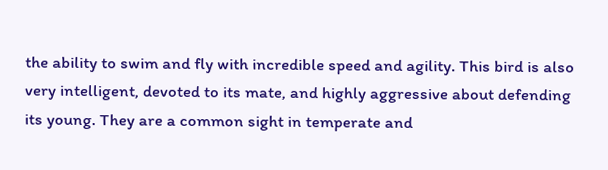the ability to swim and fly with incredible speed and agility. This bird is also very intelligent, devoted to its mate, and highly aggressive about defending its young. They are a common sight in temperate and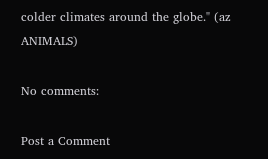colder climates around the globe." (az ANIMALS)

No comments:

Post a Comment